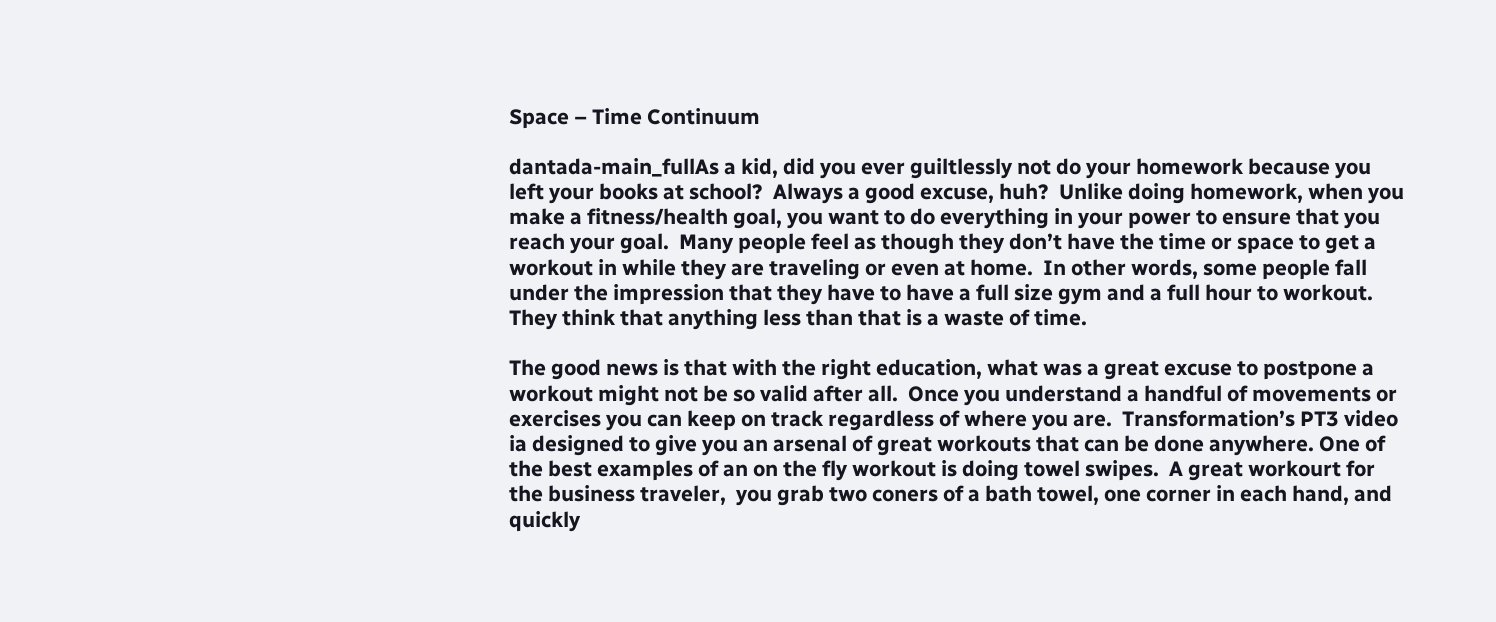Space – Time Continuum

dantada-main_fullAs a kid, did you ever guiltlessly not do your homework because you left your books at school?  Always a good excuse, huh?  Unlike doing homework, when you make a fitness/health goal, you want to do everything in your power to ensure that you reach your goal.  Many people feel as though they don’t have the time or space to get a workout in while they are traveling or even at home.  In other words, some people fall under the impression that they have to have a full size gym and a full hour to workout.  They think that anything less than that is a waste of time.

The good news is that with the right education, what was a great excuse to postpone a workout might not be so valid after all.  Once you understand a handful of movements or exercises you can keep on track regardless of where you are.  Transformation’s PT3 video ia designed to give you an arsenal of great workouts that can be done anywhere. One of the best examples of an on the fly workout is doing towel swipes.  A great workourt for the business traveler,  you grab two coners of a bath towel, one corner in each hand, and quickly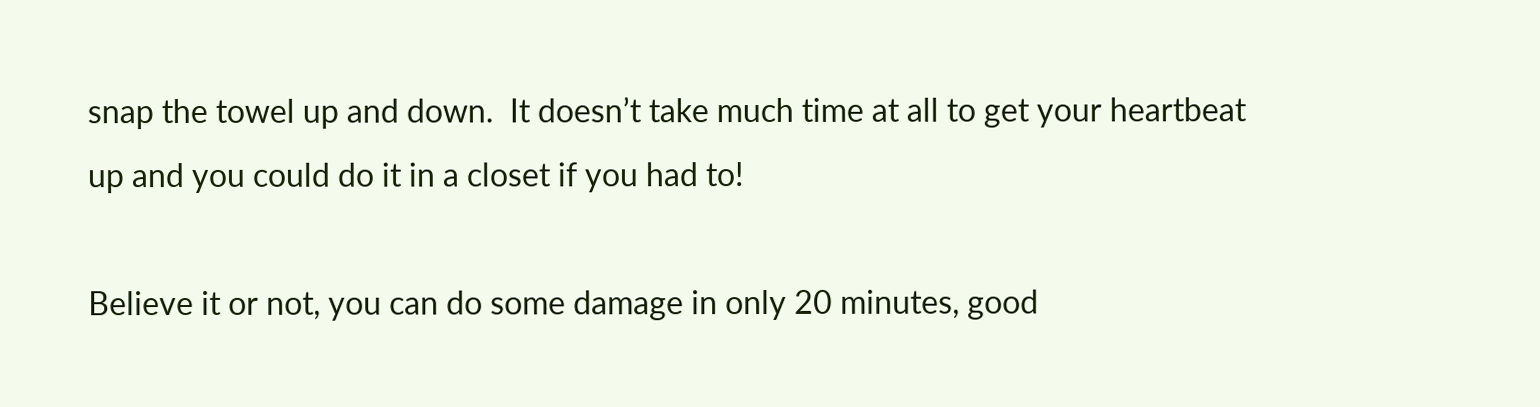snap the towel up and down.  It doesn’t take much time at all to get your heartbeat up and you could do it in a closet if you had to!

Believe it or not, you can do some damage in only 20 minutes, good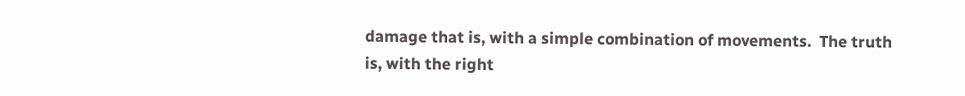damage that is, with a simple combination of movements.  The truth is, with the right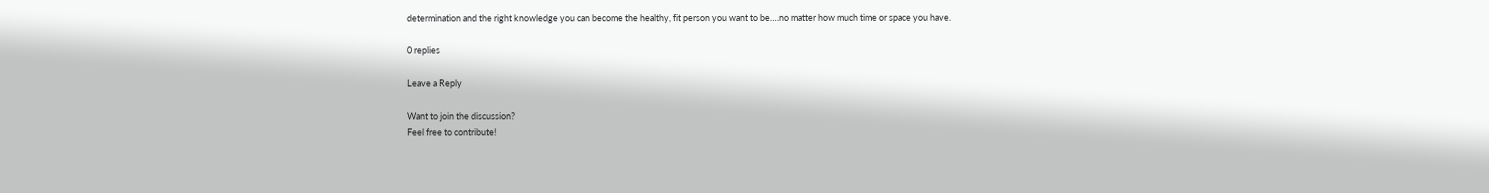determination and the right knowledge you can become the healthy, fit person you want to be….no matter how much time or space you have.

0 replies

Leave a Reply

Want to join the discussion?
Feel free to contribute!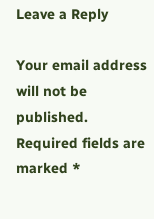Leave a Reply

Your email address will not be published. Required fields are marked *